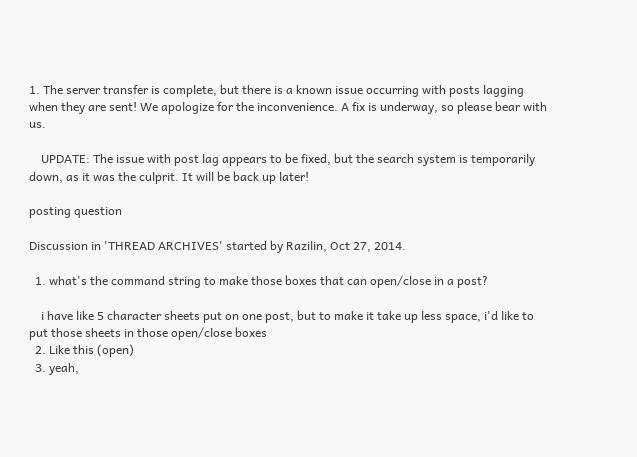1. The server transfer is complete, but there is a known issue occurring with posts lagging when they are sent! We apologize for the inconvenience. A fix is underway, so please bear with us.

    UPDATE: The issue with post lag appears to be fixed, but the search system is temporarily down, as it was the culprit. It will be back up later!

posting question

Discussion in 'THREAD ARCHIVES' started by Razilin, Oct 27, 2014.

  1. what's the command string to make those boxes that can open/close in a post?

    i have like 5 character sheets put on one post, but to make it take up less space, i'd like to put those sheets in those open/close boxes
  2. Like this (open)
  3. yeah,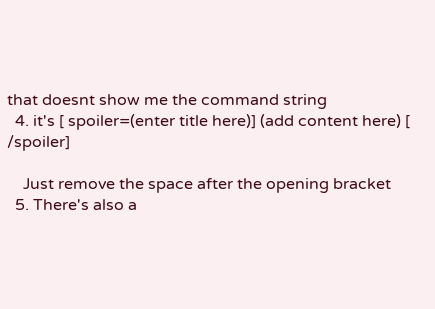that doesnt show me the command string
  4. it's [ spoiler=(enter title here)] (add content here) [ /spoiler]

    Just remove the space after the opening bracket
  5. There's also a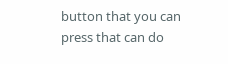button that you can press that can do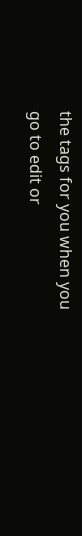the tags for you when you go to edit or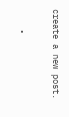create a new post.

    •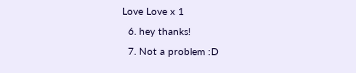Love Love x 1
  6. hey thanks!
  7. Not a problem :D